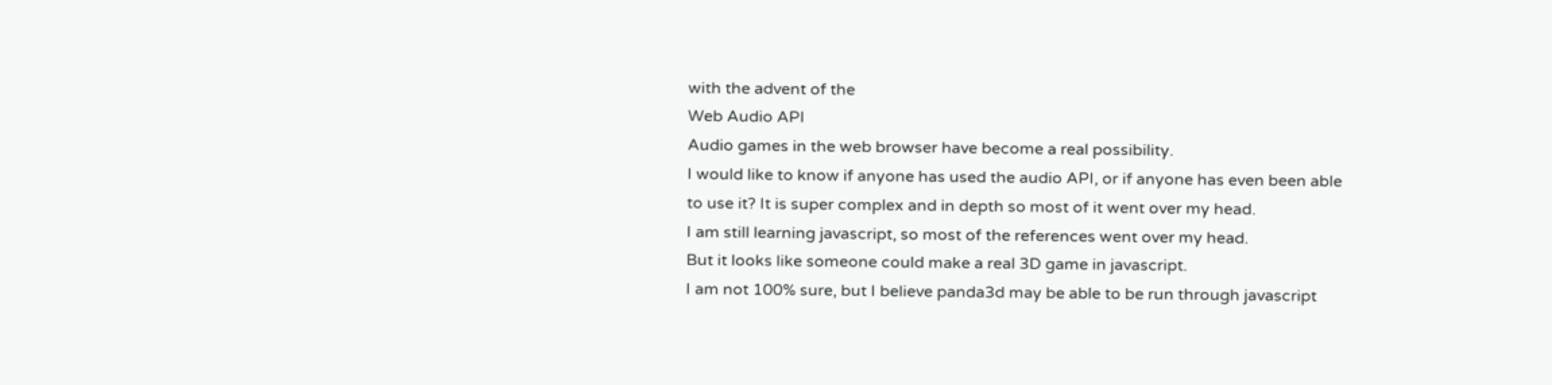with the advent of the
Web Audio API
Audio games in the web browser have become a real possibility.
I would like to know if anyone has used the audio API, or if anyone has even been able to use it? It is super complex and in depth so most of it went over my head.
I am still learning javascript, so most of the references went over my head.
But it looks like someone could make a real 3D game in javascript.
I am not 100% sure, but I believe panda3d may be able to be run through javascript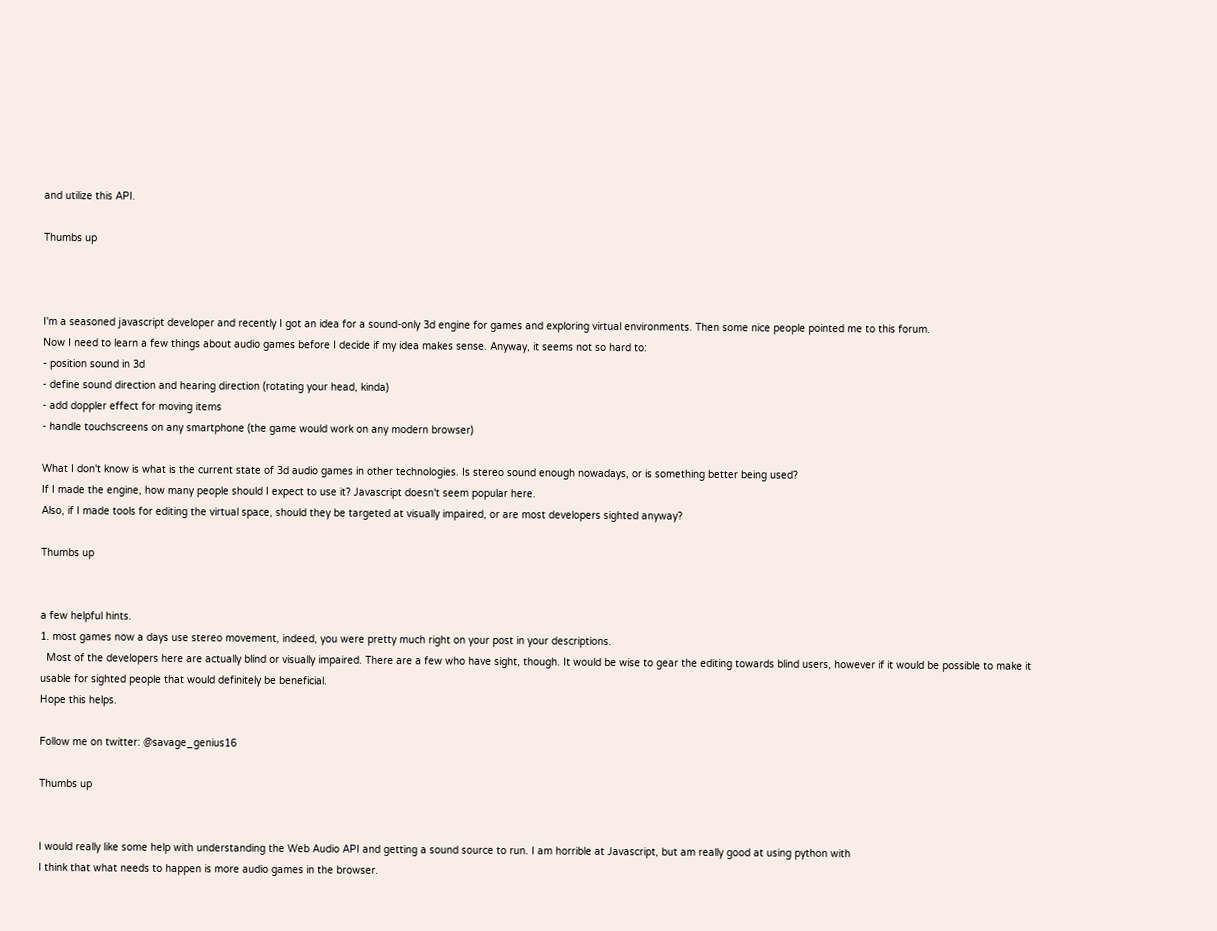and utilize this API.

Thumbs up



I'm a seasoned javascript developer and recently I got an idea for a sound-only 3d engine for games and exploring virtual environments. Then some nice people pointed me to this forum.
Now I need to learn a few things about audio games before I decide if my idea makes sense. Anyway, it seems not so hard to:
- position sound in 3d
- define sound direction and hearing direction (rotating your head, kinda)
- add doppler effect for moving items
- handle touchscreens on any smartphone (the game would work on any modern browser)

What I don't know is what is the current state of 3d audio games in other technologies. Is stereo sound enough nowadays, or is something better being used?
If I made the engine, how many people should I expect to use it? Javascript doesn't seem popular here.
Also, if I made tools for editing the virtual space, should they be targeted at visually impaired, or are most developers sighted anyway?

Thumbs up


a few helpful hints.
1. most games now a days use stereo movement, indeed, you were pretty much right on your post in your descriptions.
  Most of the developers here are actually blind or visually impaired. There are a few who have sight, though. It would be wise to gear the editing towards blind users, however if it would be possible to make it usable for sighted people that would definitely be beneficial.
Hope this helps.

Follow me on twitter: @savage_genius16

Thumbs up


I would really like some help with understanding the Web Audio API and getting a sound source to run. I am horrible at Javascript, but am really good at using python with
I think that what needs to happen is more audio games in the browser.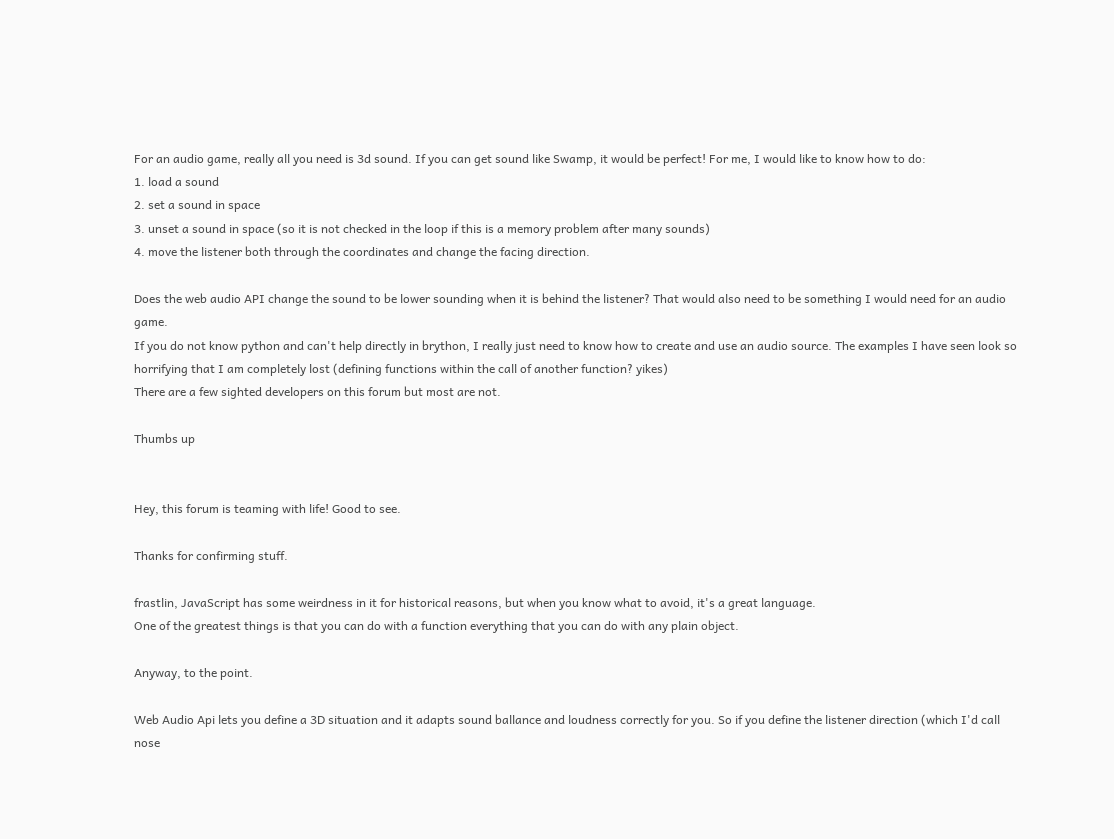For an audio game, really all you need is 3d sound. If you can get sound like Swamp, it would be perfect! For me, I would like to know how to do:
1. load a sound
2. set a sound in space
3. unset a sound in space (so it is not checked in the loop if this is a memory problem after many sounds)
4. move the listener both through the coordinates and change the facing direction.

Does the web audio API change the sound to be lower sounding when it is behind the listener? That would also need to be something I would need for an audio game.
If you do not know python and can't help directly in brython, I really just need to know how to create and use an audio source. The examples I have seen look so horrifying that I am completely lost (defining functions within the call of another function? yikes)
There are a few sighted developers on this forum but most are not.

Thumbs up


Hey, this forum is teaming with life! Good to see.

Thanks for confirming stuff.

frastlin, JavaScript has some weirdness in it for historical reasons, but when you know what to avoid, it's a great language.
One of the greatest things is that you can do with a function everything that you can do with any plain object.

Anyway, to the point.

Web Audio Api lets you define a 3D situation and it adapts sound ballance and loudness correctly for you. So if you define the listener direction (which I'd call nose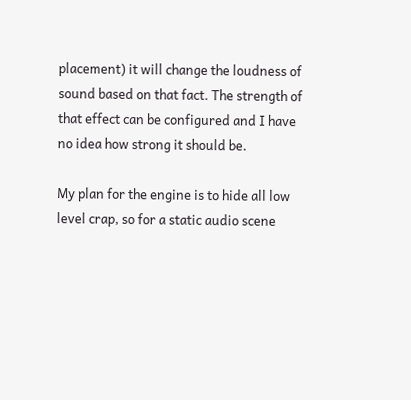placement) it will change the loudness of sound based on that fact. The strength of that effect can be configured and I have no idea how strong it should be.

My plan for the engine is to hide all low level crap, so for a static audio scene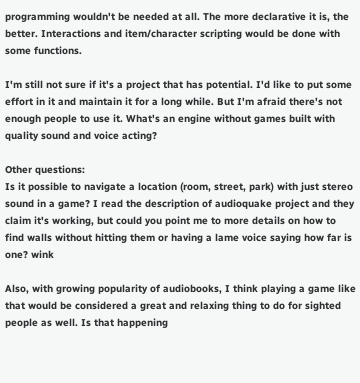programming wouldn't be needed at all. The more declarative it is, the better. Interactions and item/character scripting would be done with some functions.

I'm still not sure if it's a project that has potential. I'd like to put some  effort in it and maintain it for a long while. But I'm afraid there's not enough people to use it. What's an engine without games built with quality sound and voice acting?

Other questions:
Is it possible to navigate a location (room, street, park) with just stereo sound in a game? I read the description of audioquake project and they claim it's working, but could you point me to more details on how to find walls without hitting them or having a lame voice saying how far is one? wink

Also, with growing popularity of audiobooks, I think playing a game like that would be considered a great and relaxing thing to do for sighted people as well. Is that happening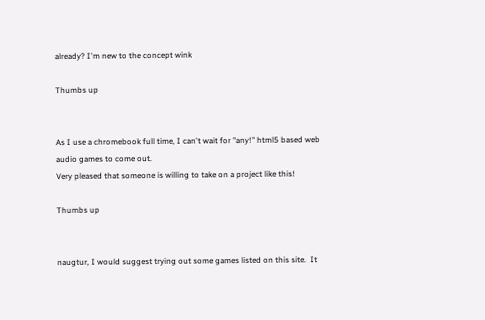already? I'm new to the concept wink

Thumbs up


As I use a chromebook full time, I can't wait for "any!" html5 based web audio games to come out.
Very pleased that someone is willing to take on a project like this!

Thumbs up


naugtur, I would suggest trying out some games listed on this site.  It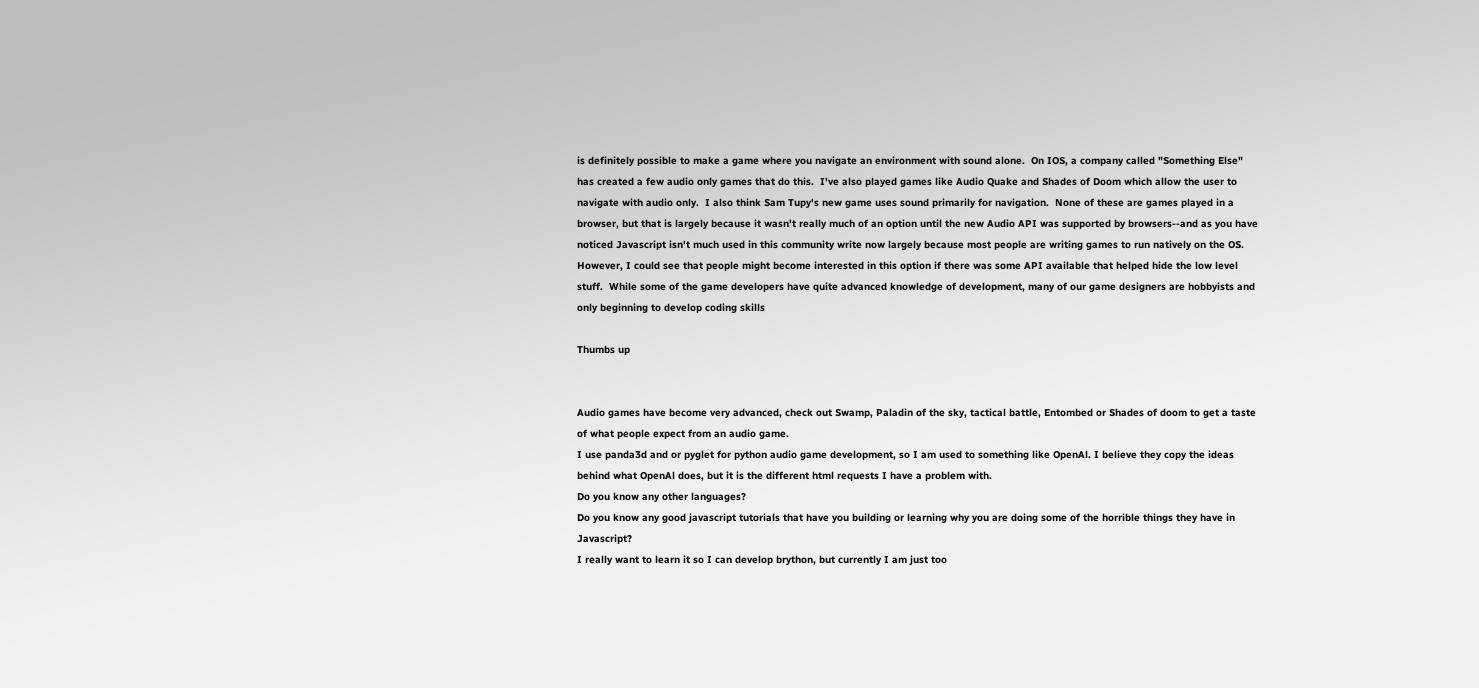is definitely possible to make a game where you navigate an environment with sound alone.  On IOS, a company called "Something Else" has created a few audio only games that do this.  I've also played games like Audio Quake and Shades of Doom which allow the user to navigate with audio only.  I also think Sam Tupy's new game uses sound primarily for navigation.  None of these are games played in a browser, but that is largely because it wasn't really much of an option until the new Audio API was supported by browsers--and as you have noticed Javascript isn't much used in this community write now largely because most people are writing games to run natively on the OS.  However, I could see that people might become interested in this option if there was some API available that helped hide the low level stuff.  While some of the game developers have quite advanced knowledge of development, many of our game designers are hobbyists and only beginning to develop coding skills

Thumbs up


Audio games have become very advanced, check out Swamp, Paladin of the sky, tactical battle, Entombed or Shades of doom to get a taste of what people expect from an audio game.
I use panda3d and or pyglet for python audio game development, so I am used to something like OpenAl. I believe they copy the ideas behind what OpenAl does, but it is the different html requests I have a problem with.
Do you know any other languages?
Do you know any good javascript tutorials that have you building or learning why you are doing some of the horrible things they have in Javascript?
I really want to learn it so I can develop brython, but currently I am just too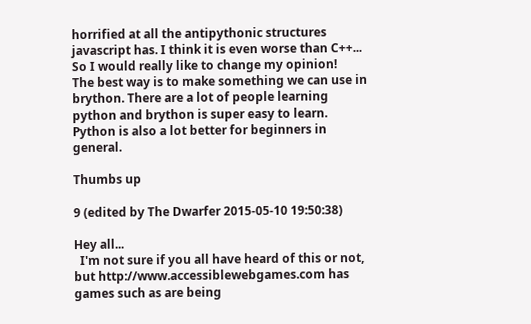horrified at all the antipythonic structures javascript has. I think it is even worse than C++...
So I would really like to change my opinion!
The best way is to make something we can use in brython. There are a lot of people learning python and brython is super easy to learn. Python is also a lot better for beginners in general.

Thumbs up

9 (edited by The Dwarfer 2015-05-10 19:50:38)

Hey all...
  I'm not sure if you all have heard of this or not, but http://www.accessiblewebgames.com has games such as are being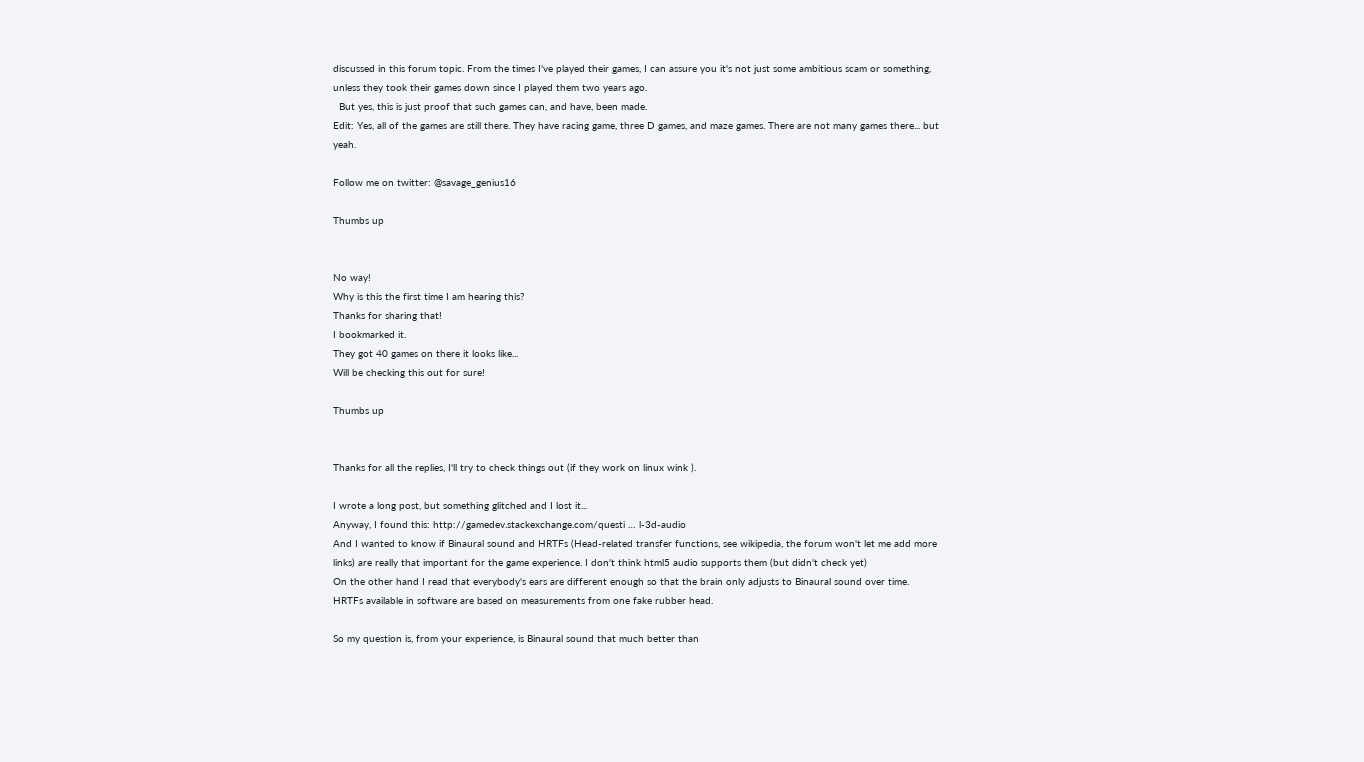discussed in this forum topic. From the times I've played their games, I can assure you it's not just some ambitious scam or something, unless they took their games down since I played them two years ago.
  But yes, this is just proof that such games can, and have, been made.
Edit: Yes, all of the games are still there. They have racing game, three D games, and maze games. There are not many games there... but yeah.

Follow me on twitter: @savage_genius16

Thumbs up


No way!
Why is this the first time I am hearing this?
Thanks for sharing that!
I bookmarked it.
They got 40 games on there it looks like...
Will be checking this out for sure!

Thumbs up


Thanks for all the replies, I'll try to check things out (if they work on linux wink ).

I wrote a long post, but something glitched and I lost it...
Anyway, I found this: http://gamedev.stackexchange.com/questi … l-3d-audio
And I wanted to know if Binaural sound and HRTFs (Head-related transfer functions, see wikipedia, the forum won't let me add more links) are really that important for the game experience. I don't think html5 audio supports them (but didn't check yet)
On the other hand I read that everybody's ears are different enough so that the brain only adjusts to Binaural sound over time. HRTFs available in software are based on measurements from one fake rubber head.

So my question is, from your experience, is Binaural sound that much better than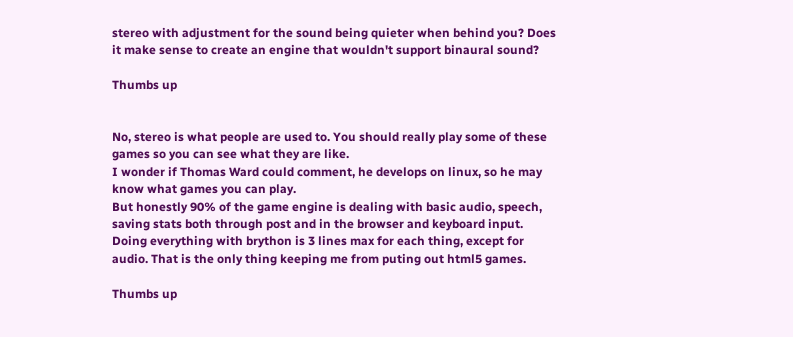stereo with adjustment for the sound being quieter when behind you? Does it make sense to create an engine that wouldn't support binaural sound?

Thumbs up


No, stereo is what people are used to. You should really play some of these games so you can see what they are like.
I wonder if Thomas Ward could comment, he develops on linux, so he may know what games you can play.
But honestly 90% of the game engine is dealing with basic audio, speech, saving stats both through post and in the browser and keyboard input.
Doing everything with brython is 3 lines max for each thing, except for audio. That is the only thing keeping me from puting out html5 games.

Thumbs up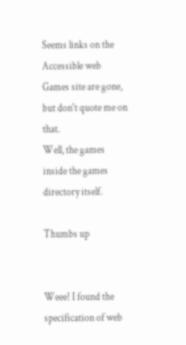Seems links on the Accessible web Games site are gone, but don't quote me on that.
Well, the games inside the games directory itself.

Thumbs up


Weee! I found the specification of web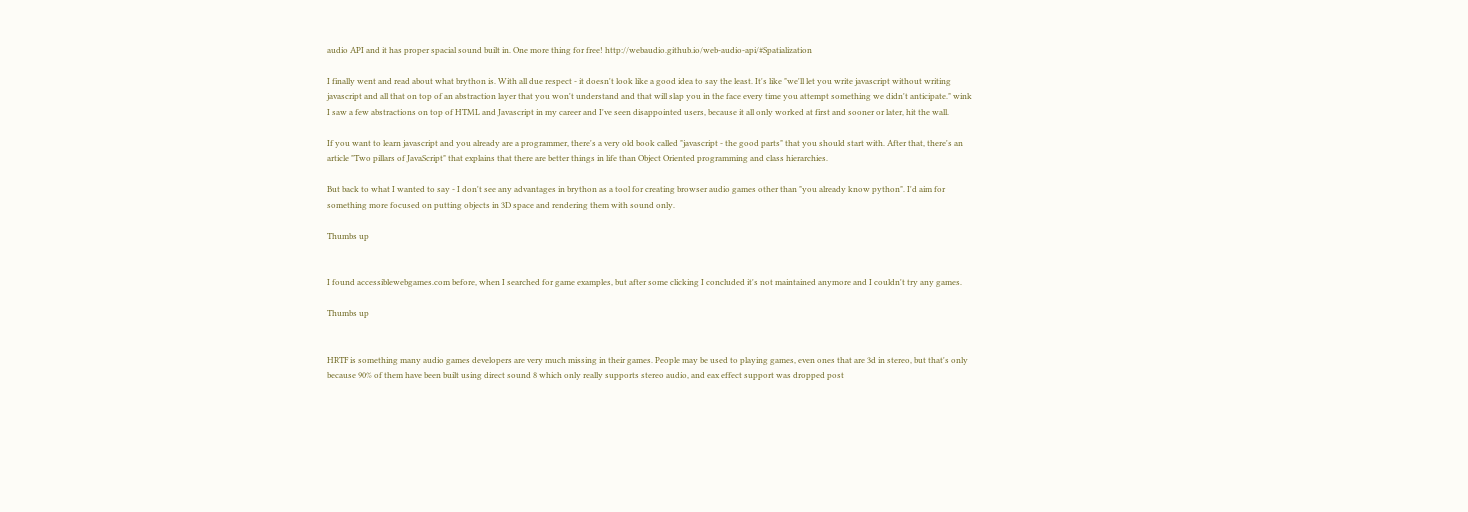audio API and it has proper spacial sound built in. One more thing for free! http://webaudio.github.io/web-audio-api/#Spatialization

I finally went and read about what brython is. With all due respect - it doesn't look like a good idea to say the least. It's like "we'll let you write javascript without writing javascript and all that on top of an abstraction layer that you won't understand and that will slap you in the face every time you attempt something we didn't anticipate." wink
I saw a few abstractions on top of HTML and Javascript in my career and I've seen disappointed users, because it all only worked at first and sooner or later, hit the wall.

If you want to learn javascript and you already are a programmer, there's a very old book called "javascript - the good parts" that you should start with. After that, there's an article "Two pillars of JavaScript" that explains that there are better things in life than Object Oriented programming and class hierarchies.

But back to what I wanted to say - I don't see any advantages in brython as a tool for creating browser audio games other than "you already know python". I'd aim for something more focused on putting objects in 3D space and rendering them with sound only.

Thumbs up


I found accessiblewebgames.com before, when I searched for game examples, but after some clicking I concluded it's not maintained anymore and I couldn't try any games.

Thumbs up


HRTF is something many audio games developers are very much missing in their games. People may be used to playing games, even ones that are 3d in stereo, but that's only because 90% of them have been built using direct sound 8 which only really supports stereo audio, and eax effect support was dropped post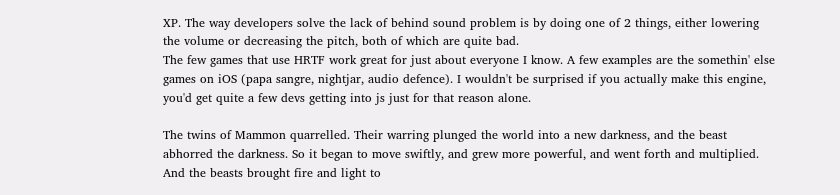XP. The way developers solve the lack of behind sound problem is by doing one of 2 things, either lowering the volume or decreasing the pitch, both of which are quite bad.
The few games that use HRTF work great for just about everyone I know. A few examples are the somethin' else games on iOS (papa sangre, nightjar, audio defence). I wouldn't be surprised if you actually make this engine, you'd get quite a few devs getting into js just for that reason alone.

The twins of Mammon quarrelled. Their warring plunged the world into a new darkness, and the beast abhorred the darkness. So it began to move swiftly, and grew more powerful, and went forth and multiplied. And the beasts brought fire and light to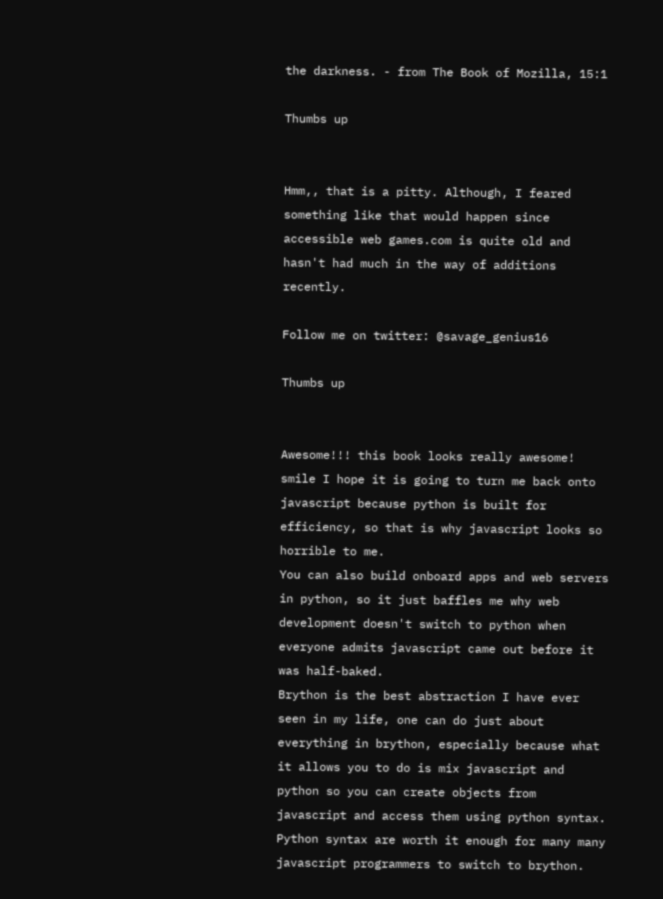the darkness. - from The Book of Mozilla, 15:1

Thumbs up


Hmm,, that is a pitty. Although, I feared something like that would happen since accessible web games.com is quite old and hasn't had much in the way of additions recently.

Follow me on twitter: @savage_genius16

Thumbs up


Awesome!!! this book looks really awesome! smile I hope it is going to turn me back onto javascript because python is built for efficiency, so that is why javascript looks so horrible to me.
You can also build onboard apps and web servers in python, so it just baffles me why web development doesn't switch to python when everyone admits javascript came out before it was half-baked.
Brython is the best abstraction I have ever seen in my life, one can do just about everything in brython, especially because what it allows you to do is mix javascript and python so you can create objects from javascript and access them using python syntax.
Python syntax are worth it enough for many many javascript programmers to switch to brython.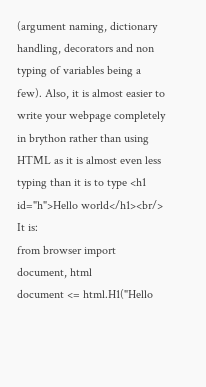(argument naming, dictionary handling, decorators and non typing of variables being a few). Also, it is almost easier to write your webpage completely in brython rather than using HTML as it is almost even less typing than it is to type <h1 id="h">Hello world</h1><br/>
It is:
from browser import document, html
document <= html.H1("Hello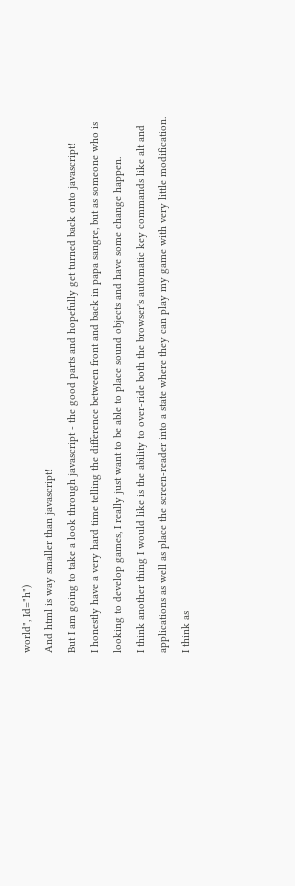world", Id="h")
And html is way smaller than javascript!
But I am going to take a look through javascript - the good parts and hopefully get turned back onto javascript!
I honestly have a very hard time telling the difference between front and back in papa sangre, but as someone who is looking to develop games, I really just want to be able to place sound objects and have some change happen.
I think another thing I would like is the ability to over-ride both the browser's automatic key commands like alt and applications as well as place the screen-reader into a state where they can play my game with very little modification.
I think as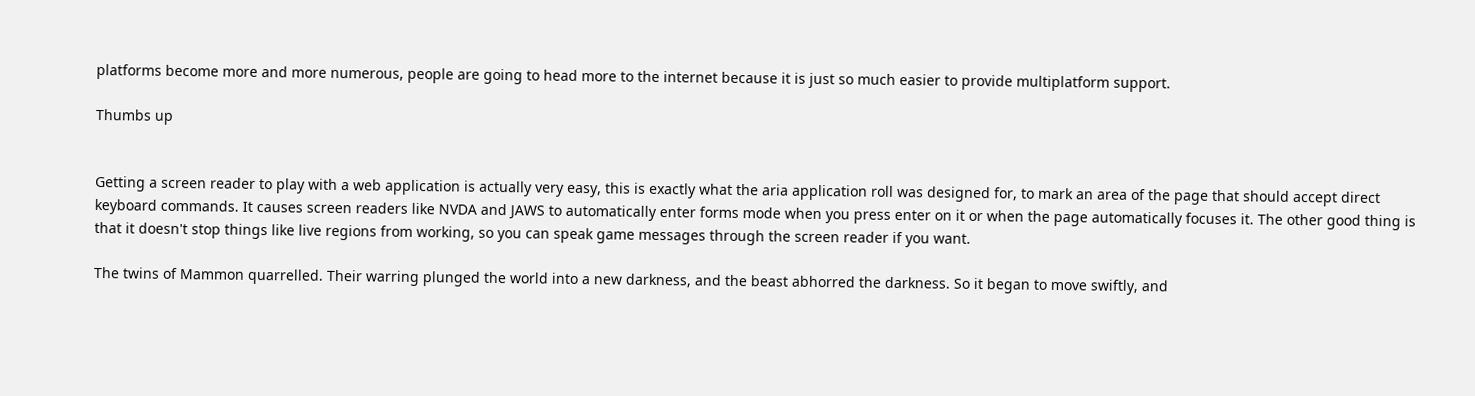platforms become more and more numerous, people are going to head more to the internet because it is just so much easier to provide multiplatform support.

Thumbs up


Getting a screen reader to play with a web application is actually very easy, this is exactly what the aria application roll was designed for, to mark an area of the page that should accept direct keyboard commands. It causes screen readers like NVDA and JAWS to automatically enter forms mode when you press enter on it or when the page automatically focuses it. The other good thing is that it doesn't stop things like live regions from working, so you can speak game messages through the screen reader if you want.

The twins of Mammon quarrelled. Their warring plunged the world into a new darkness, and the beast abhorred the darkness. So it began to move swiftly, and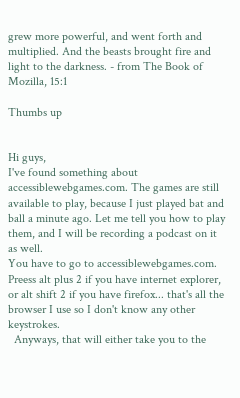grew more powerful, and went forth and multiplied. And the beasts brought fire and light to the darkness. - from The Book of Mozilla, 15:1

Thumbs up


Hi guys,
I've found something about accessiblewebgames.com. The games are still available to play, because I just played bat and ball a minute ago. Let me tell you how to play them, and I will be recording a podcast on it as well.
You have to go to accessiblewebgames.com. Preess alt plus 2 if you have internet explorer, or alt shift 2 if you have firefox... that's all the browser I use so I don't know any other keystrokes.
  Anyways, that will either take you to the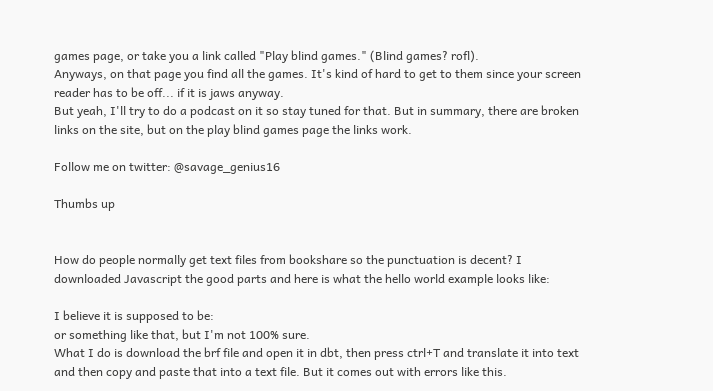games page, or take you a link called "Play blind games." (Blind games? rofl).
Anyways, on that page you find all the games. It's kind of hard to get to them since your screen reader has to be off... if it is jaws anyway.
But yeah, I'll try to do a podcast on it so stay tuned for that. But in summary, there are broken links on the site, but on the play blind games page the links work.

Follow me on twitter: @savage_genius16

Thumbs up


How do people normally get text files from bookshare so the punctuation is decent? I downloaded Javascript the good parts and here is what the hello world example looks like:

I believe it is supposed to be:
or something like that, but I'm not 100% sure.
What I do is download the brf file and open it in dbt, then press ctrl+T and translate it into text and then copy and paste that into a text file. But it comes out with errors like this.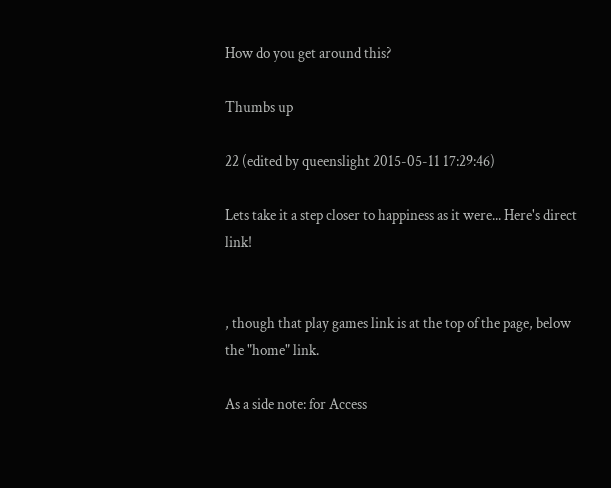How do you get around this?

Thumbs up

22 (edited by queenslight 2015-05-11 17:29:46)

Lets take it a step closer to happiness as it were... Here's direct link!


, though that play games link is at the top of the page, below the "home" link.

As a side note: for Access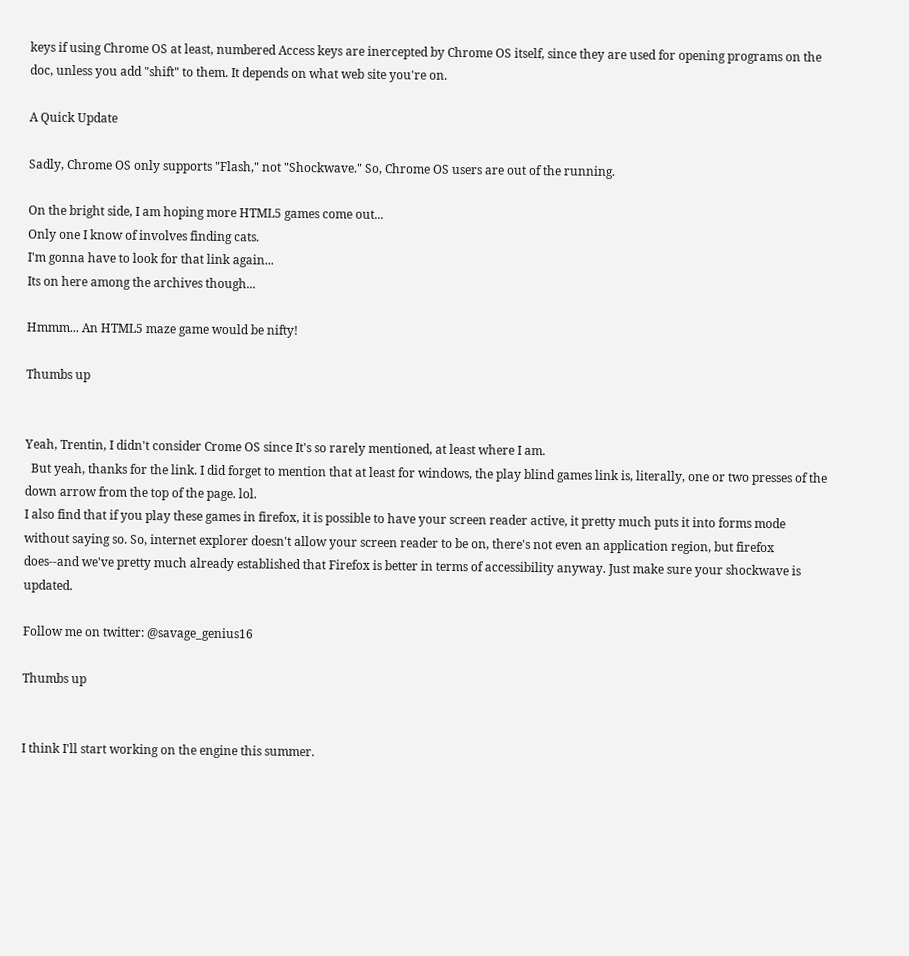keys if using Chrome OS at least, numbered Access keys are inercepted by Chrome OS itself, since they are used for opening programs on the doc, unless you add "shift" to them. It depends on what web site you're on.

A Quick Update

Sadly, Chrome OS only supports "Flash," not "Shockwave." So, Chrome OS users are out of the running.

On the bright side, I am hoping more HTML5 games come out...
Only one I know of involves finding cats.
I'm gonna have to look for that link again...
Its on here among the archives though...

Hmmm... An HTML5 maze game would be nifty!

Thumbs up


Yeah, Trentin, I didn't consider Crome OS since It's so rarely mentioned, at least where I am.
  But yeah, thanks for the link. I did forget to mention that at least for windows, the play blind games link is, literally, one or two presses of the down arrow from the top of the page. lol.
I also find that if you play these games in firefox, it is possible to have your screen reader active, it pretty much puts it into forms mode without saying so. So, internet explorer doesn't allow your screen reader to be on, there's not even an application region, but firefox does--and we've pretty much already established that Firefox is better in terms of accessibility anyway. Just make sure your shockwave is updated.

Follow me on twitter: @savage_genius16

Thumbs up


I think I'll start working on the engine this summer.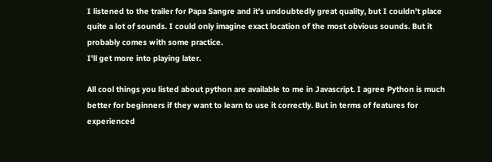I listened to the trailer for Papa Sangre and it's undoubtedly great quality, but I couldn't place quite a lot of sounds. I could only imagine exact location of the most obvious sounds. But it probably comes with some practice.
I'll get more into playing later.

All cool things you listed about python are available to me in Javascript. I agree Python is much better for beginners if they want to learn to use it correctly. But in terms of features for experienced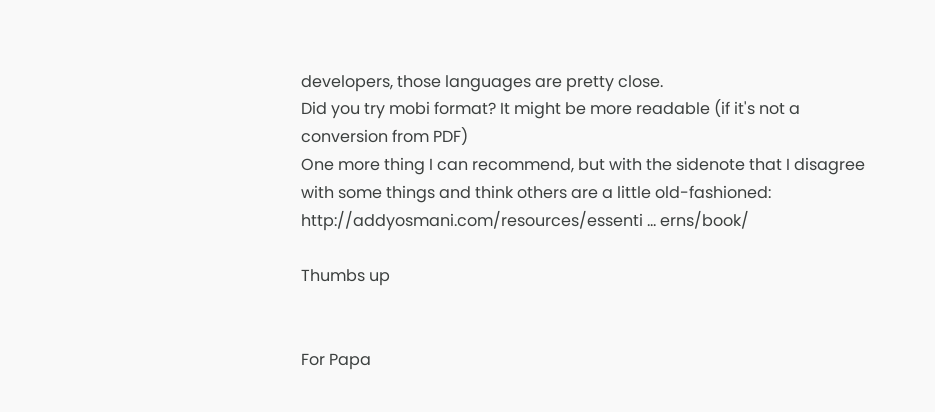developers, those languages are pretty close.
Did you try mobi format? It might be more readable (if it's not a conversion from PDF)
One more thing I can recommend, but with the sidenote that I disagree with some things and think others are a little old-fashioned: http://addyosmani.com/resources/essenti … erns/book/

Thumbs up


For Papa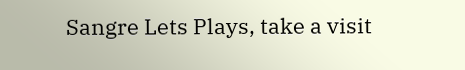Sangre Lets Plays, take a visit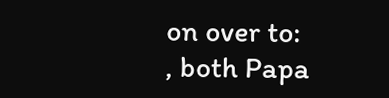on over to:
, both Papa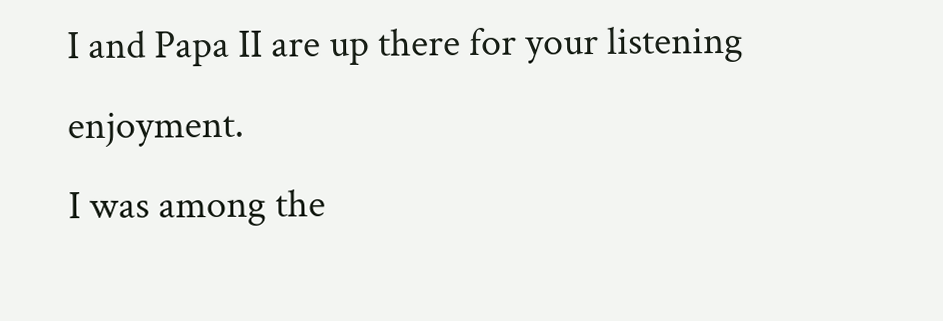I and Papa II are up there for your listening enjoyment.
I was among the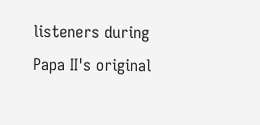listeners during Papa II's original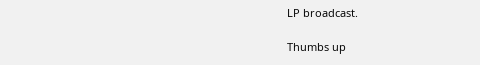LP broadcast.

Thumbs up